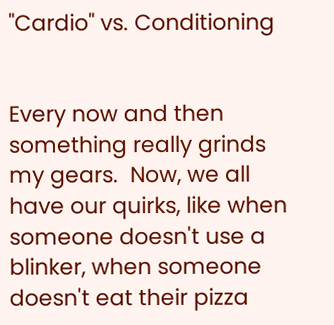"Cardio" vs. Conditioning


Every now and then something really grinds my gears.  Now, we all have our quirks, like when someone doesn't use a blinker, when someone doesn't eat their pizza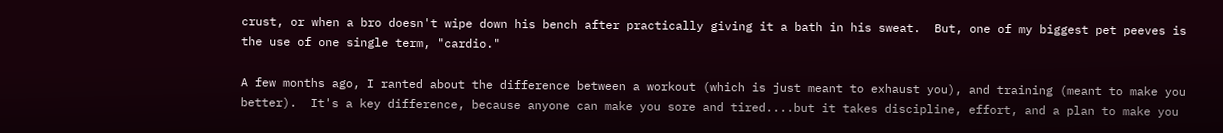crust, or when a bro doesn't wipe down his bench after practically giving it a bath in his sweat.  But, one of my biggest pet peeves is the use of one single term, "cardio."

A few months ago, I ranted about the difference between a workout (which is just meant to exhaust you), and training (meant to make you better).  It's a key difference, because anyone can make you sore and tired....but it takes discipline, effort, and a plan to make you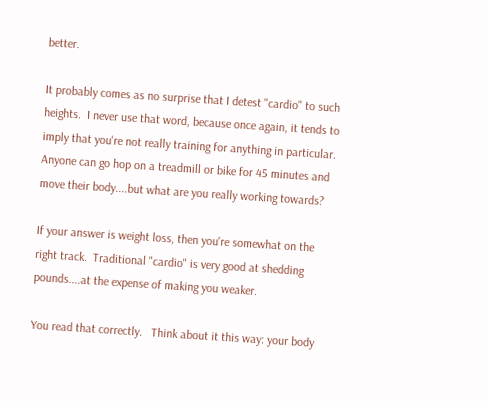better.

It probably comes as no surprise that I detest "cardio" to such heights.  I never use that word, because once again, it tends to imply that you're not really training for anything in particular.   Anyone can go hop on a treadmill or bike for 45 minutes and move their body....but what are you really working towards?

If your answer is weight loss, then you're somewhat on the right track.  Traditional "cardio" is very good at shedding pounds....at the expense of making you weaker.

You read that correctly.   Think about it this way: your body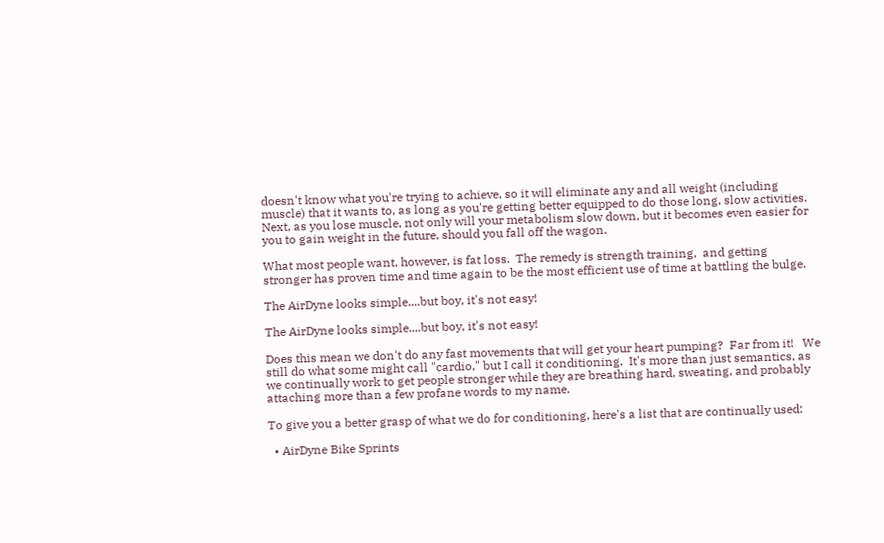doesn't know what you're trying to achieve, so it will eliminate any and all weight (including muscle) that it wants to, as long as you're getting better equipped to do those long, slow activities.  Next, as you lose muscle, not only will your metabolism slow down, but it becomes even easier for you to gain weight in the future, should you fall off the wagon.

What most people want, however, is fat loss.  The remedy is strength training,  and getting stronger has proven time and time again to be the most efficient use of time at battling the bulge.

The AirDyne looks simple....but boy, it's not easy!

The AirDyne looks simple....but boy, it's not easy!

Does this mean we don't do any fast movements that will get your heart pumping?  Far from it!   We still do what some might call "cardio," but I call it conditioning.  It's more than just semantics, as we continually work to get people stronger while they are breathing hard, sweating, and probably attaching more than a few profane words to my name.

To give you a better grasp of what we do for conditioning, here's a list that are continually used:

  • AirDyne Bike Sprints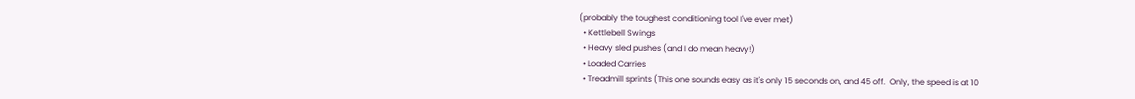(probably the toughest conditioning tool I've ever met)
  • Kettlebell Swings
  • Heavy sled pushes (and I do mean heavy!)
  • Loaded Carries
  • Treadmill sprints (This one sounds easy as it's only 15 seconds on, and 45 off.  Only, the speed is at 10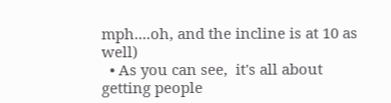mph....oh, and the incline is at 10 as well)
  • As you can see,  it's all about getting people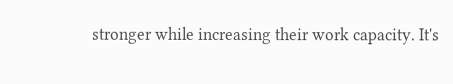stronger while increasing their work capacity. It's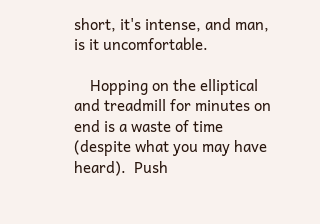short, it's intense, and man, is it uncomfortable.

    Hopping on the elliptical and treadmill for minutes on end is a waste of time (despite what you may have heard).  Push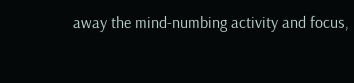away the mind-numbing activity and focus,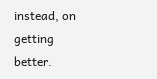instead, on getting better.